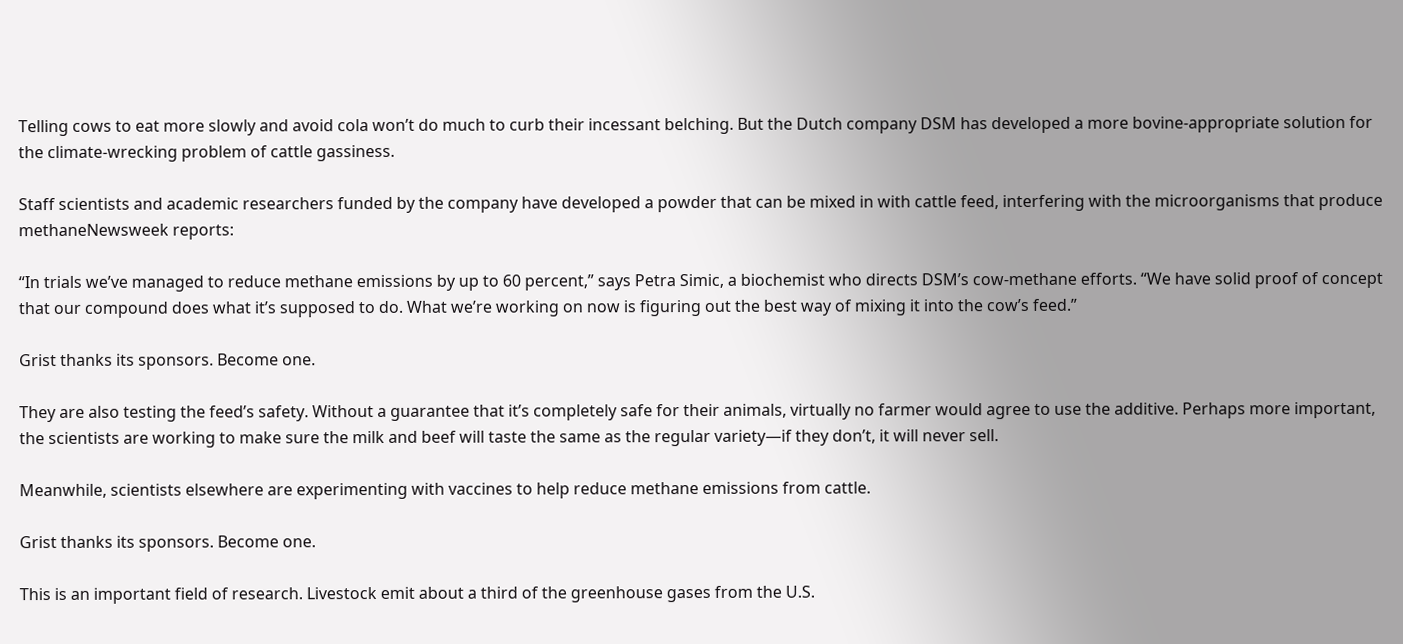Telling cows to eat more slowly and avoid cola won’t do much to curb their incessant belching. But the Dutch company DSM has developed a more bovine-appropriate solution for the climate-wrecking problem of cattle gassiness.

Staff scientists and academic researchers funded by the company have developed a powder that can be mixed in with cattle feed, interfering with the microorganisms that produce methaneNewsweek reports:

“In trials we’ve managed to reduce methane emissions by up to 60 percent,” says Petra Simic, a biochemist who directs DSM’s cow-methane efforts. “We have solid proof of concept that our compound does what it’s supposed to do. What we’re working on now is figuring out the best way of mixing it into the cow’s feed.”

Grist thanks its sponsors. Become one.

They are also testing the feed’s safety. Without a guarantee that it’s completely safe for their animals, virtually no farmer would agree to use the additive. Perhaps more important, the scientists are working to make sure the milk and beef will taste the same as the regular variety—if they don’t, it will never sell.

Meanwhile, scientists elsewhere are experimenting with vaccines to help reduce methane emissions from cattle.

Grist thanks its sponsors. Become one.

This is an important field of research. Livestock emit about a third of the greenhouse gases from the U.S.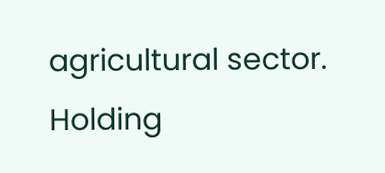agricultural sector. Holding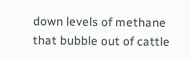down levels of methane that bubble out of cattle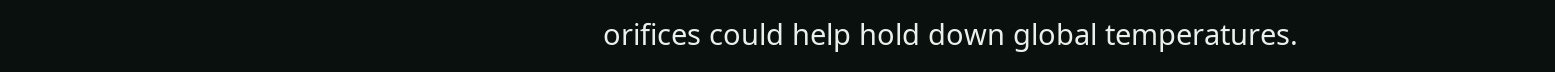orifices could help hold down global temperatures.